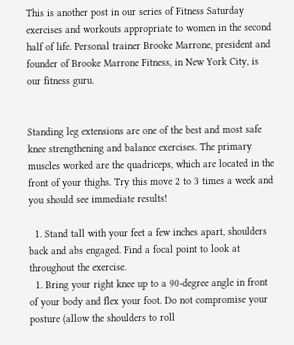This is another post in our series of Fitness Saturday exercises and workouts appropriate to women in the second half of life. Personal trainer Brooke Marrone, president and founder of Brooke Marrone Fitness, in New York City, is our fitness guru.


Standing leg extensions are one of the best and most safe knee strengthening and balance exercises. The primary muscles worked are the quadriceps, which are located in the front of your thighs. Try this move 2 to 3 times a week and you should see immediate results!

  1. Stand tall with your feet a few inches apart, shoulders back and abs engaged. Find a focal point to look at throughout the exercise.
  1. Bring your right knee up to a 90-degree angle in front of your body and flex your foot. Do not compromise your posture (allow the shoulders to roll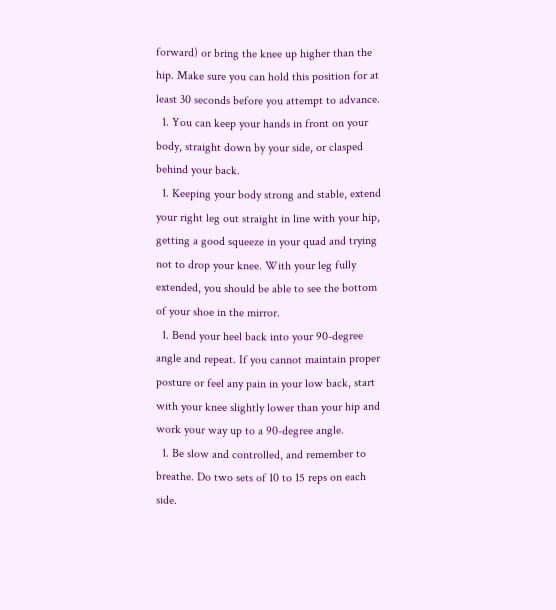forward) or bring the knee up higher than the hip. Make sure you can hold this position for at least 30 seconds before you attempt to advance.
  1. You can keep your hands in front on your body, straight down by your side, or clasped behind your back.
  1. Keeping your body strong and stable, extend your right leg out straight in line with your hip, getting a good squeeze in your quad and trying not to drop your knee. With your leg fully extended, you should be able to see the bottom of your shoe in the mirror.
  1. Bend your heel back into your 90-degree angle and repeat. If you cannot maintain proper posture or feel any pain in your low back, start with your knee slightly lower than your hip and work your way up to a 90-degree angle.
  1. Be slow and controlled, and remember to breathe. Do two sets of 10 to 15 reps on each side.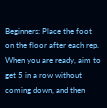Beginners: Place the foot on the floor after each rep. When you are ready, aim to get 5 in a row without coming down, and then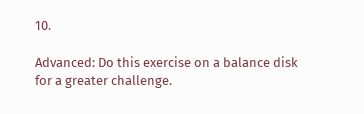10.

Advanced: Do this exercise on a balance disk for a greater challenge.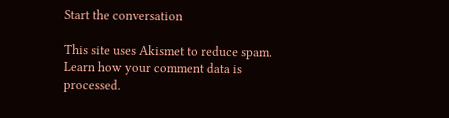Start the conversation

This site uses Akismet to reduce spam. Learn how your comment data is processed.